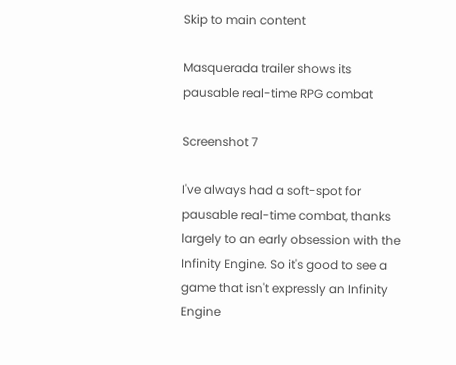Skip to main content

Masquerada trailer shows its pausable real-time RPG combat

Screenshot 7

I've always had a soft-spot for pausable real-time combat, thanks largely to an early obsession with the Infinity Engine. So it's good to see a game that isn't expressly an Infinity Engine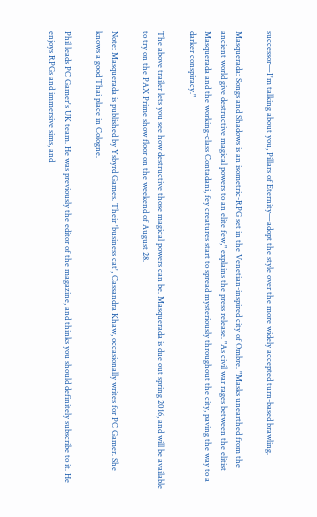successor—I'm talking about you, Pillars of Eternity—adopt the style over the more widely accepted turn-based brawling.

Masquerada: Songs and Shadows is an isometric-RPG set in the Venetian-inspired city of Ombre. "Masks unearthed from the ancient world give destructive magical powers to an elite few," explains the press release. "As civil war rages between the elitist Masquerada and the working-class Contadani, fey creatures start to spread mysteriously throughout the city, paving the way to a darker conspiracy."

The above trailer lets you see how destructive those magical powers can be. Masquerada is due out spring 2016, and will be available to try on the PAX Prime show floor on the weekend of August 28.

Note: Masquerada is published by Ysbyrd Games. Their 'business cat', Cassandra Khaw, occasionally writes for PC Gamer. She knows a good Thai place in Cologne.

Phil leads PC Gamer's UK team. He was previously the editor of the magazine, and thinks you should definitely subscribe to it. He enjoys RPGs and immersive sims, and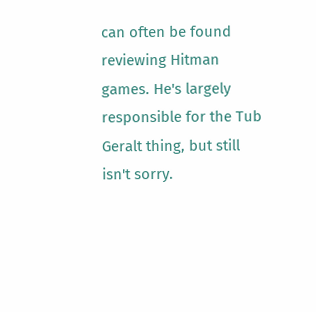can often be found reviewing Hitman games. He's largely responsible for the Tub Geralt thing, but still isn't sorry.